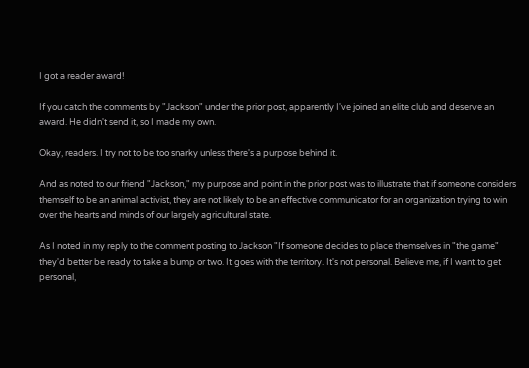I got a reader award!

If you catch the comments by "Jackson" under the prior post, apparently I've joined an elite club and deserve an award. He didn't send it, so I made my own.

Okay, readers. I try not to be too snarky unless there's a purpose behind it.

And as noted to our friend "Jackson," my purpose and point in the prior post was to illustrate that if someone considers themself to be an animal activist, they are not likely to be an effective communicator for an organization trying to win over the hearts and minds of our largely agricultural state.

As I noted in my reply to the comment posting to Jackson "If someone decides to place themselves in "the game" they'd better be ready to take a bump or two. It goes with the territory. It's not personal. Believe me, if I want to get personal,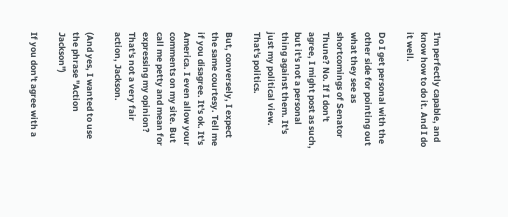I'm perfectly capable, and know how to do it. And I do it well.

Do I get personal with the other side for pointing out what they see as shortcomings of Senator Thune? No. If I don't agree, I might post as such, but it's not a personal thing against them. It's just my political view. That's politics.

But, conversely, I expect the same courtesy. Tell me if you disagree. It's ok. It's America. I even allow your comments on my site. But call me petty and mean for expressing my opinion? That's not a very fair action, Jackson.

(And yes, I wanted to use the phrase "Action Jackson")

If you don't agree with a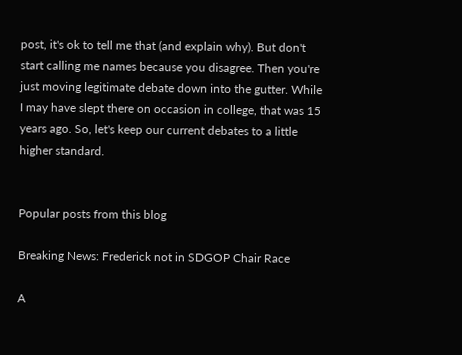post, it's ok to tell me that (and explain why). But don't start calling me names because you disagree. Then you're just moving legitimate debate down into the gutter. While I may have slept there on occasion in college, that was 15 years ago. So, let's keep our current debates to a little higher standard.


Popular posts from this blog

Breaking News: Frederick not in SDGOP Chair Race

A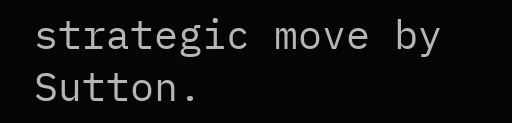strategic move by Sutton.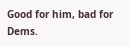Good for him, bad for Dems.